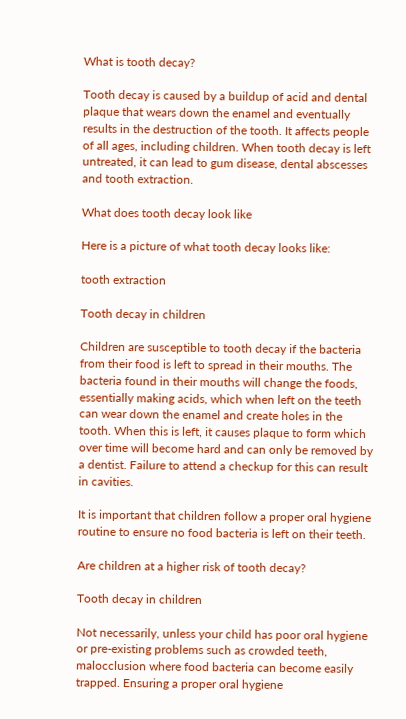What is tooth decay?

Tooth decay is caused by a buildup of acid and dental plaque that wears down the enamel and eventually results in the destruction of the tooth. It affects people of all ages, including children. When tooth decay is left untreated, it can lead to gum disease, dental abscesses and tooth extraction.

What does tooth decay look like

Here is a picture of what tooth decay looks like:

tooth extraction

Tooth decay in children

Children are susceptible to tooth decay if the bacteria from their food is left to spread in their mouths. The bacteria found in their mouths will change the foods, essentially making acids, which when left on the teeth can wear down the enamel and create holes in the tooth. When this is left, it causes plaque to form which over time will become hard and can only be removed by a dentist. Failure to attend a checkup for this can result in cavities.

It is important that children follow a proper oral hygiene routine to ensure no food bacteria is left on their teeth.

Are children at a higher risk of tooth decay?

Tooth decay in children

Not necessarily, unless your child has poor oral hygiene or pre-existing problems such as crowded teeth, malocclusion where food bacteria can become easily trapped. Ensuring a proper oral hygiene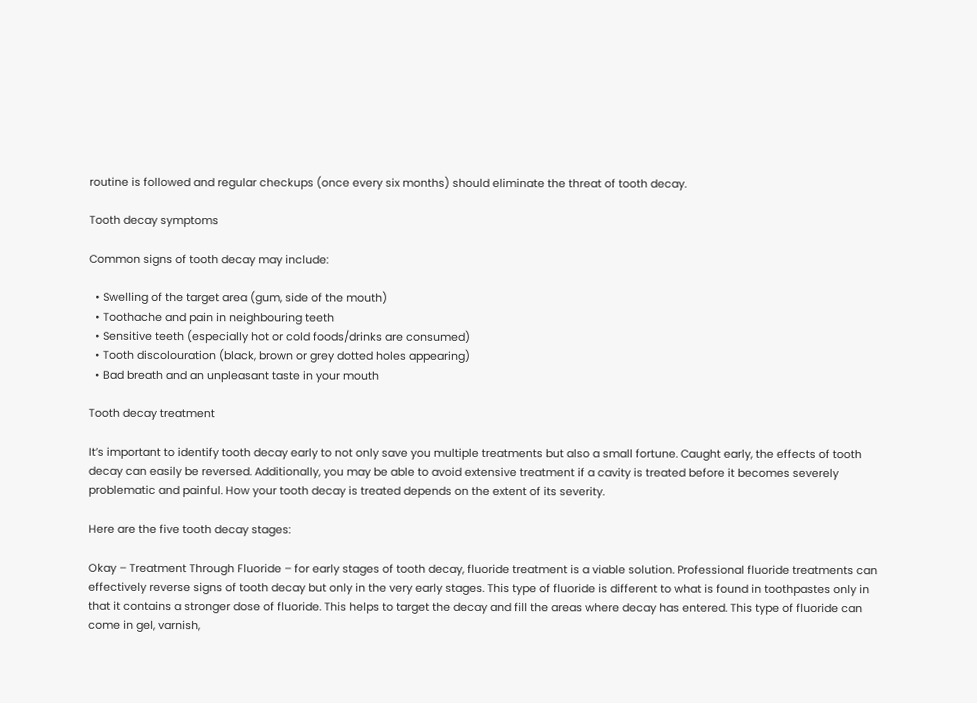routine is followed and regular checkups (once every six months) should eliminate the threat of tooth decay.

Tooth decay symptoms

Common signs of tooth decay may include:

  • Swelling of the target area (gum, side of the mouth)
  • Toothache and pain in neighbouring teeth
  • Sensitive teeth (especially hot or cold foods/drinks are consumed)
  • Tooth discolouration (black, brown or grey dotted holes appearing)
  • Bad breath and an unpleasant taste in your mouth

Tooth decay treatment

It’s important to identify tooth decay early to not only save you multiple treatments but also a small fortune. Caught early, the effects of tooth decay can easily be reversed. Additionally, you may be able to avoid extensive treatment if a cavity is treated before it becomes severely problematic and painful. How your tooth decay is treated depends on the extent of its severity.

Here are the five tooth decay stages:

Okay – Treatment Through Fluoride – for early stages of tooth decay, fluoride treatment is a viable solution. Professional fluoride treatments can effectively reverse signs of tooth decay but only in the very early stages. This type of fluoride is different to what is found in toothpastes only in that it contains a stronger dose of fluoride. This helps to target the decay and fill the areas where decay has entered. This type of fluoride can come in gel, varnish,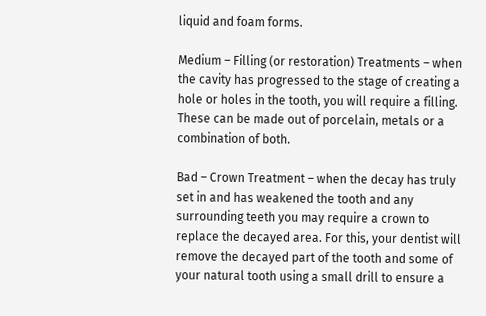liquid and foam forms.

Medium – Filling (or restoration) Treatments – when the cavity has progressed to the stage of creating a hole or holes in the tooth, you will require a filling. These can be made out of porcelain, metals or a combination of both.

Bad – Crown Treatment – when the decay has truly set in and has weakened the tooth and any surrounding teeth you may require a crown to replace the decayed area. For this, your dentist will remove the decayed part of the tooth and some of your natural tooth using a small drill to ensure a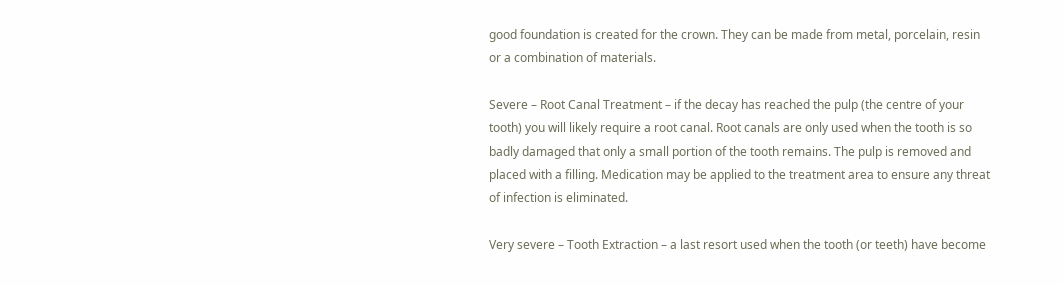good foundation is created for the crown. They can be made from metal, porcelain, resin or a combination of materials.

Severe – Root Canal Treatment – if the decay has reached the pulp (the centre of your tooth) you will likely require a root canal. Root canals are only used when the tooth is so badly damaged that only a small portion of the tooth remains. The pulp is removed and placed with a filling. Medication may be applied to the treatment area to ensure any threat of infection is eliminated.

Very severe – Tooth Extraction – a last resort used when the tooth (or teeth) have become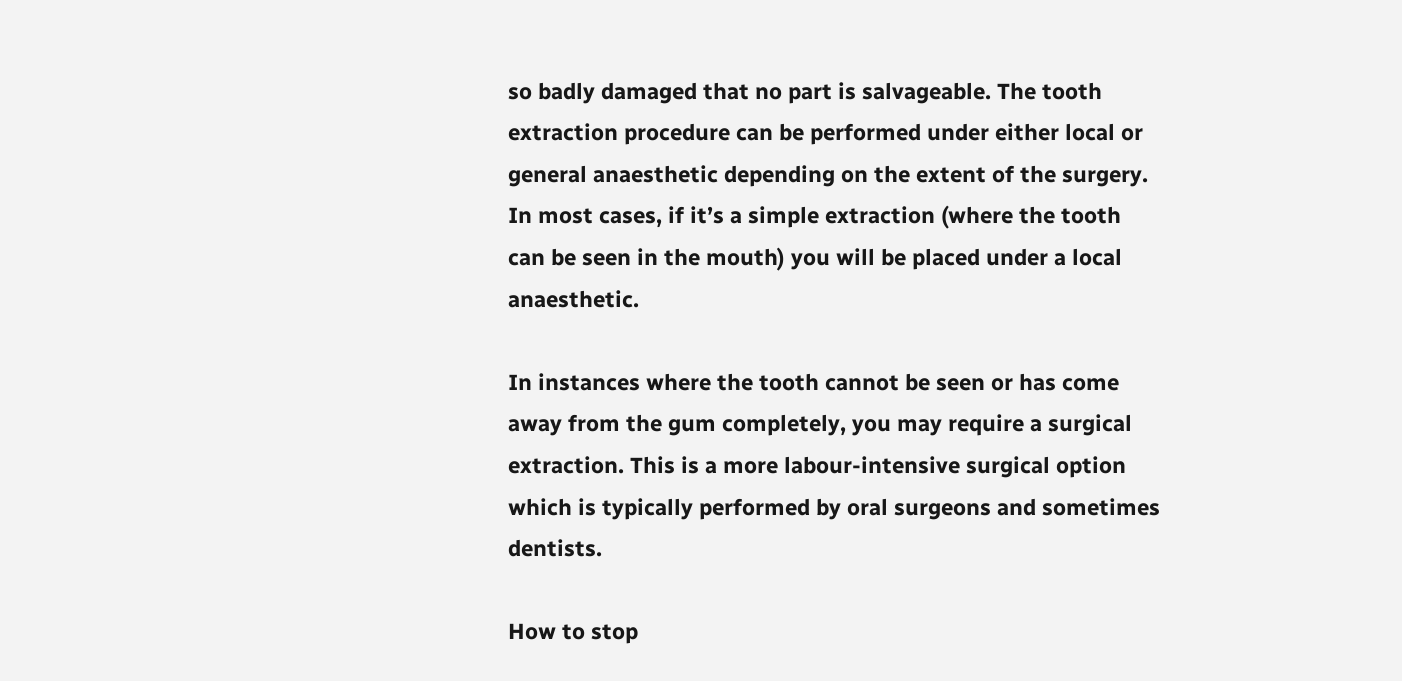so badly damaged that no part is salvageable. The tooth extraction procedure can be performed under either local or general anaesthetic depending on the extent of the surgery. In most cases, if it’s a simple extraction (where the tooth can be seen in the mouth) you will be placed under a local anaesthetic.

In instances where the tooth cannot be seen or has come away from the gum completely, you may require a surgical extraction. This is a more labour-intensive surgical option which is typically performed by oral surgeons and sometimes dentists.

How to stop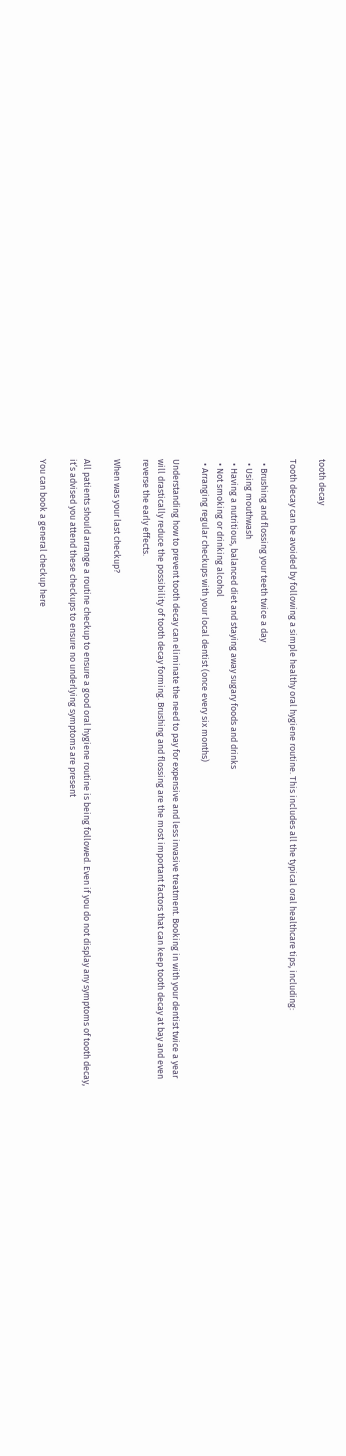tooth decay

Tooth decay can be avoided by following a simple healthy oral hygiene routine. This includes all the typical oral healthcare tips, including:

  • Brushing and flossing your teeth twice a day
  • Using mouthwash
  • Having a nutritious, balanced diet and staying away sugary foods and drinks
  • Not smoking or drinking alcohol
  • Arranging regular checkups with your local dentist (once every six months)

Understanding how to prevent tooth decay can eliminate the need to pay for expensive and less invasive treatment. Booking in with your dentist twice a year will drastically reduce the possibility of tooth decay forming. Brushing and flossing are the most important factors that can keep tooth decay at bay and even reverse the early effects.

When was your last checkup?

All patients should arrange a routine checkup to ensure a good oral hygiene routine is being followed. Even if you do not display any symptoms of tooth decay, it’s advised you attend these checkups to ensure no underlying symptoms are present

You can book a general checkup here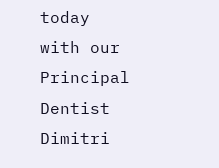today with our Principal Dentist Dimitri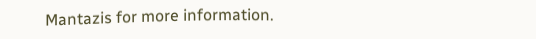Mantazis for more information.